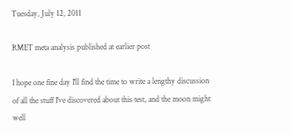Tuesday, July 12, 2011

RMET meta analysis published at earlier post

I hope one fine day I'll find the time to write a lengthy discussion of all the stuff I've discovered about this test, and the moon might well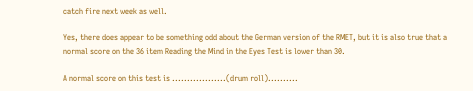catch fire next week as well.

Yes, there does appear to be something odd about the German version of the RMET, but it is also true that a normal score on the 36 item Reading the Mind in the Eyes Test is lower than 30.

A normal score on this test is ..................(drum roll)..........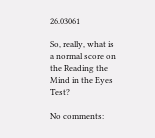26.03061

So, really, what is a normal score on the Reading the Mind in the Eyes Test?

No comments: